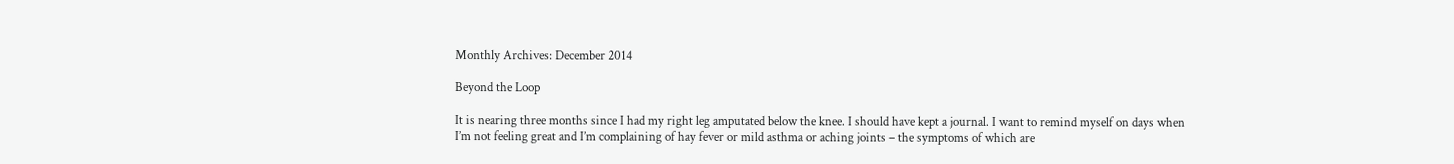Monthly Archives: December 2014

Beyond the Loop

It is nearing three months since I had my right leg amputated below the knee. I should have kept a journal. I want to remind myself on days when I’m not feeling great and I’m complaining of hay fever or mild asthma or aching joints – the symptoms of which are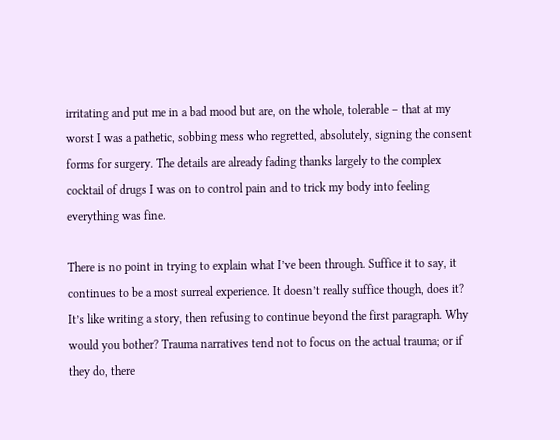irritating and put me in a bad mood but are, on the whole, tolerable – that at my worst I was a pathetic, sobbing mess who regretted, absolutely, signing the consent forms for surgery. The details are already fading thanks largely to the complex cocktail of drugs I was on to control pain and to trick my body into feeling everything was fine.

There is no point in trying to explain what I’ve been through. Suffice it to say, it continues to be a most surreal experience. It doesn’t really suffice though, does it? It’s like writing a story, then refusing to continue beyond the first paragraph. Why would you bother? Trauma narratives tend not to focus on the actual trauma; or if they do, there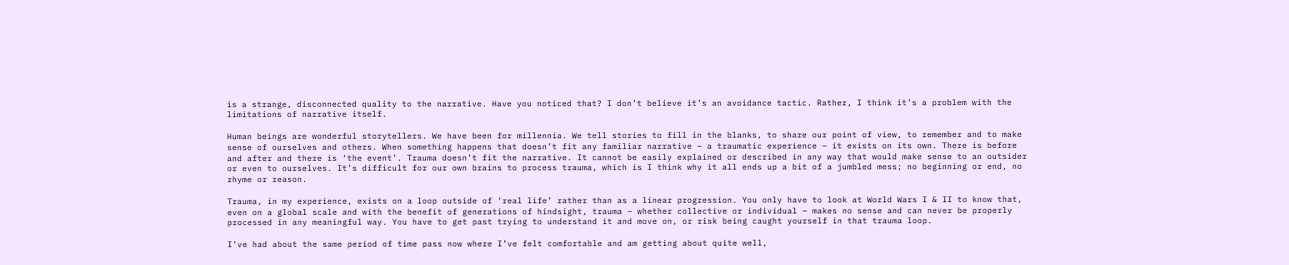is a strange, disconnected quality to the narrative. Have you noticed that? I don’t believe it’s an avoidance tactic. Rather, I think it’s a problem with the limitations of narrative itself.

Human beings are wonderful storytellers. We have been for millennia. We tell stories to fill in the blanks, to share our point of view, to remember and to make sense of ourselves and others. When something happens that doesn’t fit any familiar narrative – a traumatic experience – it exists on its own. There is before and after and there is ‘the event’. Trauma doesn’t fit the narrative. It cannot be easily explained or described in any way that would make sense to an outsider or even to ourselves. It’s difficult for our own brains to process trauma, which is I think why it all ends up a bit of a jumbled mess; no beginning or end, no rhyme or reason.

Trauma, in my experience, exists on a loop outside of ‘real life’ rather than as a linear progression. You only have to look at World Wars I & II to know that, even on a global scale and with the benefit of generations of hindsight, trauma – whether collective or individual – makes no sense and can never be properly processed in any meaningful way. You have to get past trying to understand it and move on, or risk being caught yourself in that trauma loop.

I’ve had about the same period of time pass now where I’ve felt comfortable and am getting about quite well,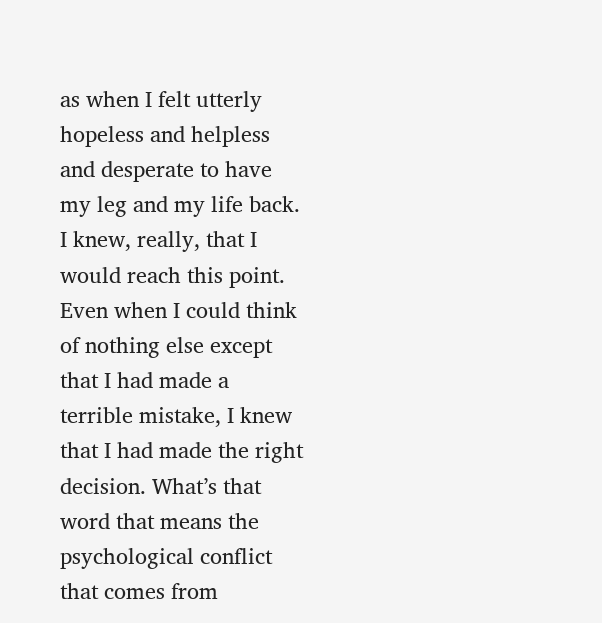as when I felt utterly hopeless and helpless and desperate to have my leg and my life back. I knew, really, that I would reach this point. Even when I could think of nothing else except that I had made a terrible mistake, I knew that I had made the right decision. What’s that word that means the psychological conflict that comes from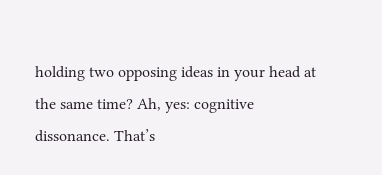holding two opposing ideas in your head at the same time? Ah, yes: cognitive dissonance. That’s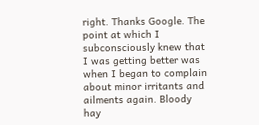right. Thanks Google. The point at which I subconsciously knew that I was getting better was when I began to complain about minor irritants and ailments again. Bloody hay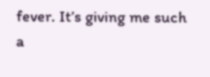fever. It’s giving me such a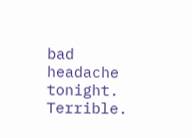bad headache tonight. Terrible.